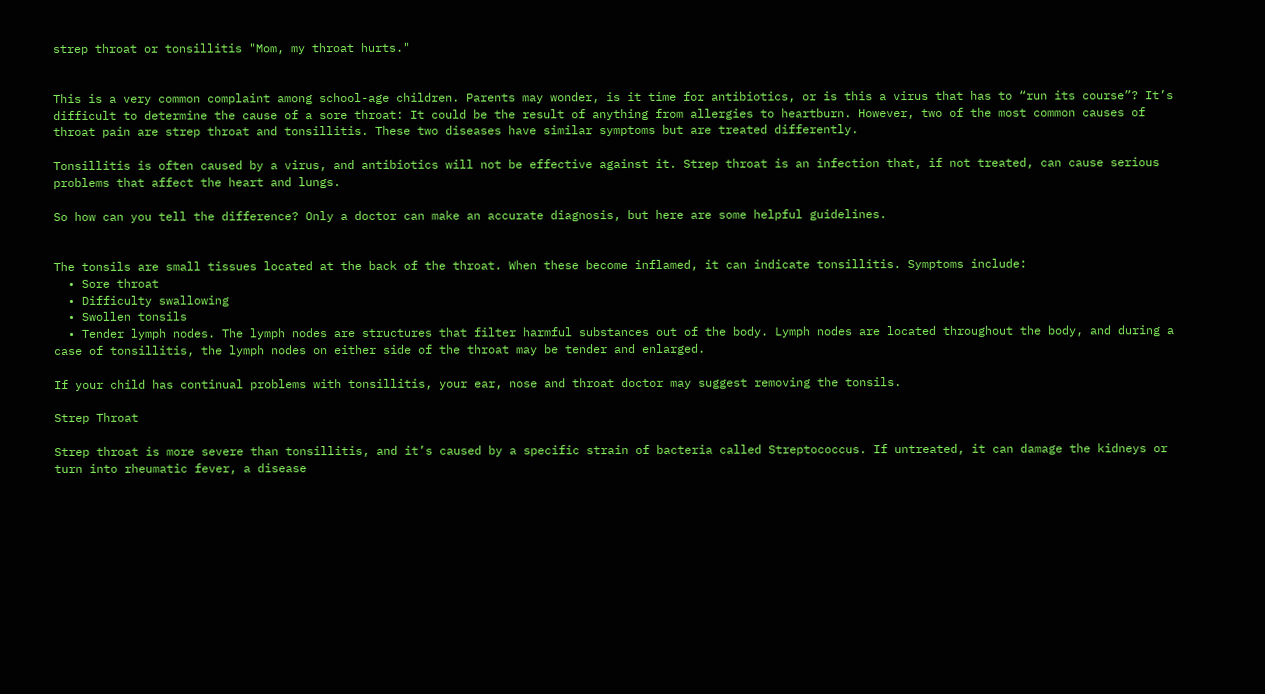strep throat or tonsillitis "Mom, my throat hurts."


This is a very common complaint among school-age children. Parents may wonder, is it time for antibiotics, or is this a virus that has to “run its course”? It’s difficult to determine the cause of a sore throat: It could be the result of anything from allergies to heartburn. However, two of the most common causes of throat pain are strep throat and tonsillitis. These two diseases have similar symptoms but are treated differently.

Tonsillitis is often caused by a virus, and antibiotics will not be effective against it. Strep throat is an infection that, if not treated, can cause serious problems that affect the heart and lungs.

So how can you tell the difference? Only a doctor can make an accurate diagnosis, but here are some helpful guidelines.


The tonsils are small tissues located at the back of the throat. When these become inflamed, it can indicate tonsillitis. Symptoms include:
  • Sore throat
  • Difficulty swallowing
  • Swollen tonsils
  • Tender lymph nodes. The lymph nodes are structures that filter harmful substances out of the body. Lymph nodes are located throughout the body, and during a case of tonsillitis, the lymph nodes on either side of the throat may be tender and enlarged.

If your child has continual problems with tonsillitis, your ear, nose and throat doctor may suggest removing the tonsils.

Strep Throat

Strep throat is more severe than tonsillitis, and it’s caused by a specific strain of bacteria called Streptococcus. If untreated, it can damage the kidneys or turn into rheumatic fever, a disease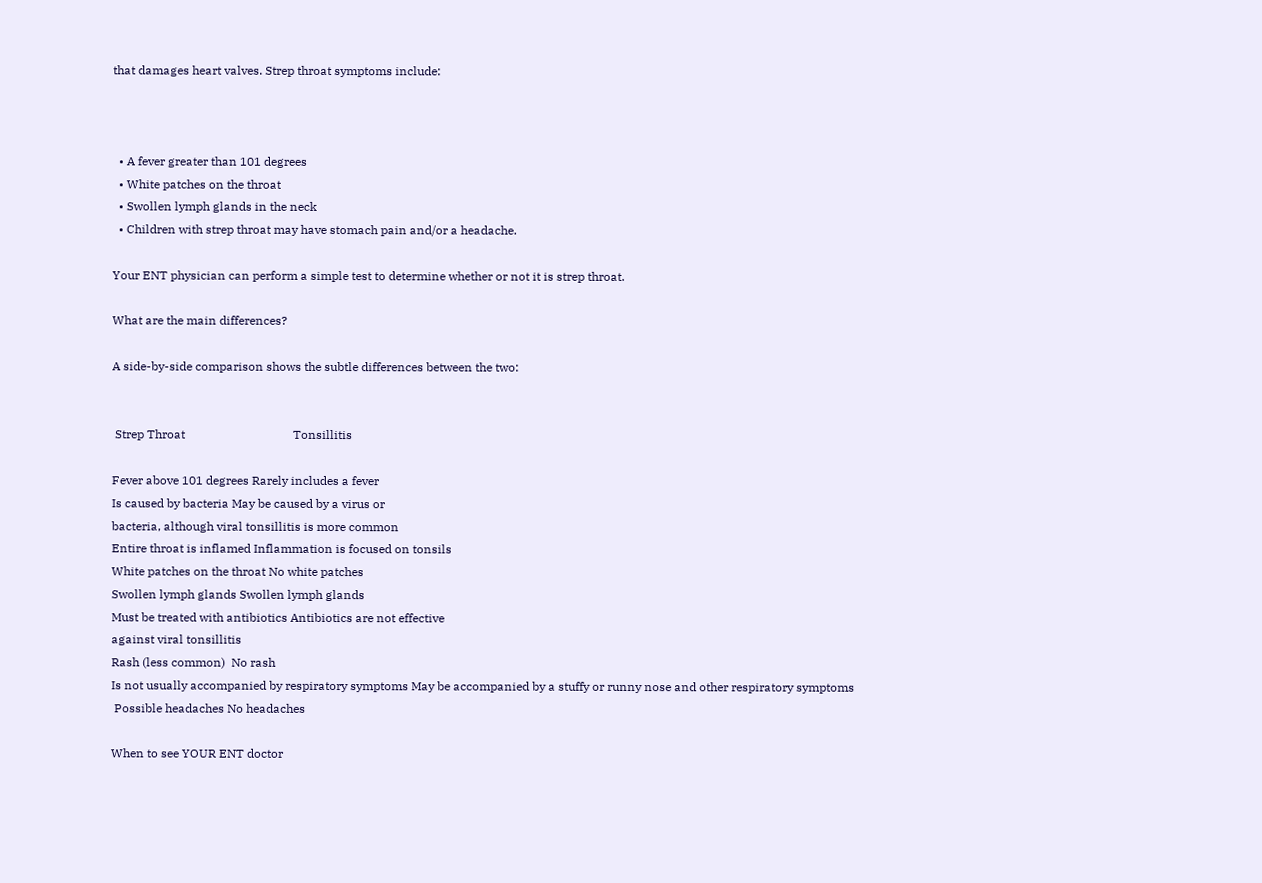that damages heart valves. Strep throat symptoms include:



  • A fever greater than 101 degrees
  • White patches on the throat
  • Swollen lymph glands in the neck
  • Children with strep throat may have stomach pain and/or a headache.

Your ENT physician can perform a simple test to determine whether or not it is strep throat.

What are the main differences?

A side-by-side comparison shows the subtle differences between the two:


 Strep Throat                                    Tonsillitis

Fever above 101 degrees Rarely includes a fever
Is caused by bacteria May be caused by a virus or
bacteria, although viral tonsillitis is more common
Entire throat is inflamed Inflammation is focused on tonsils
White patches on the throat No white patches
Swollen lymph glands Swollen lymph glands
Must be treated with antibiotics Antibiotics are not effective
against viral tonsillitis
Rash (less common)  No rash
Is not usually accompanied by respiratory symptoms May be accompanied by a stuffy or runny nose and other respiratory symptoms
 Possible headaches No headaches

When to see YOUR ENT doctor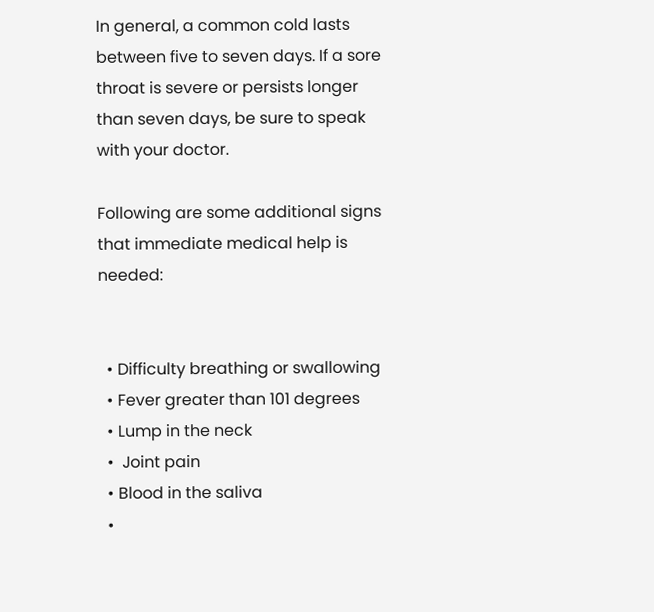In general, a common cold lasts between five to seven days. If a sore throat is severe or persists longer than seven days, be sure to speak with your doctor.

Following are some additional signs that immediate medical help is needed:


  • Difficulty breathing or swallowing
  • Fever greater than 101 degrees
  • Lump in the neck
  •  Joint pain
  • Blood in the saliva
  •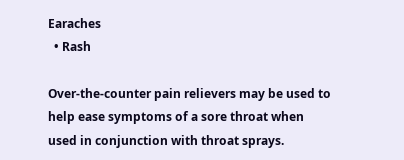Earaches
  • Rash

Over-the-counter pain relievers may be used to help ease symptoms of a sore throat when used in conjunction with throat sprays.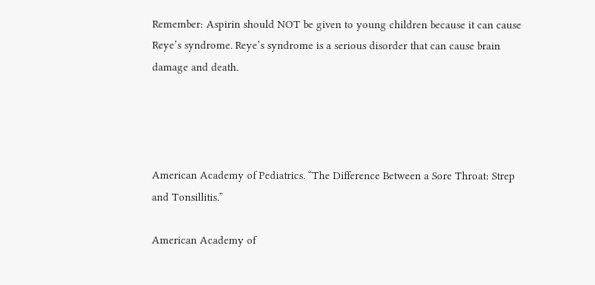Remember: Aspirin should NOT be given to young children because it can cause Reye’s syndrome. Reye’s syndrome is a serious disorder that can cause brain damage and death.




American Academy of Pediatrics. “The Difference Between a Sore Throat: Strep and Tonsillitis.”

American Academy of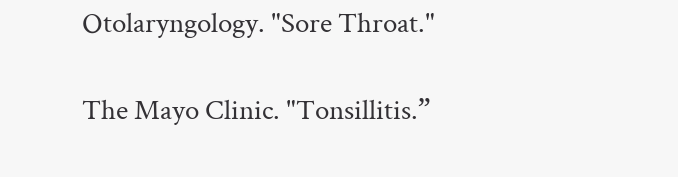Otolaryngology. "Sore Throat."

The Mayo Clinic. "Tonsillitis.”